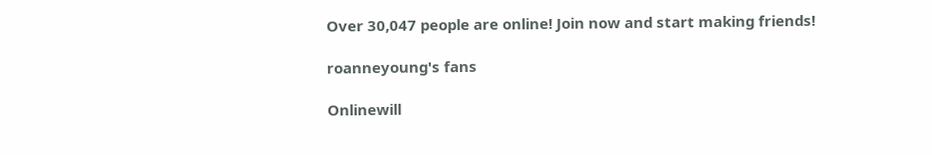Over 30,047 people are online! Join now and start making friends!

roanneyoung's fans

Onlinewill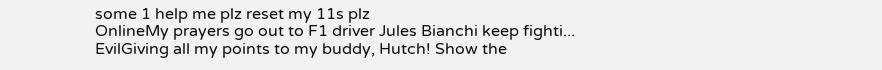some 1 help me plz reset my 11s plz
OnlineMy prayers go out to F1 driver Jules Bianchi keep fighti...
EvilGiving all my points to my buddy, Hutch! Show the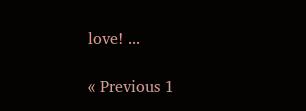love! ...

« Previous 1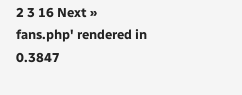2 3 16 Next »
fans.php' rendered in 0.3847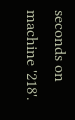seconds on machine '218'.